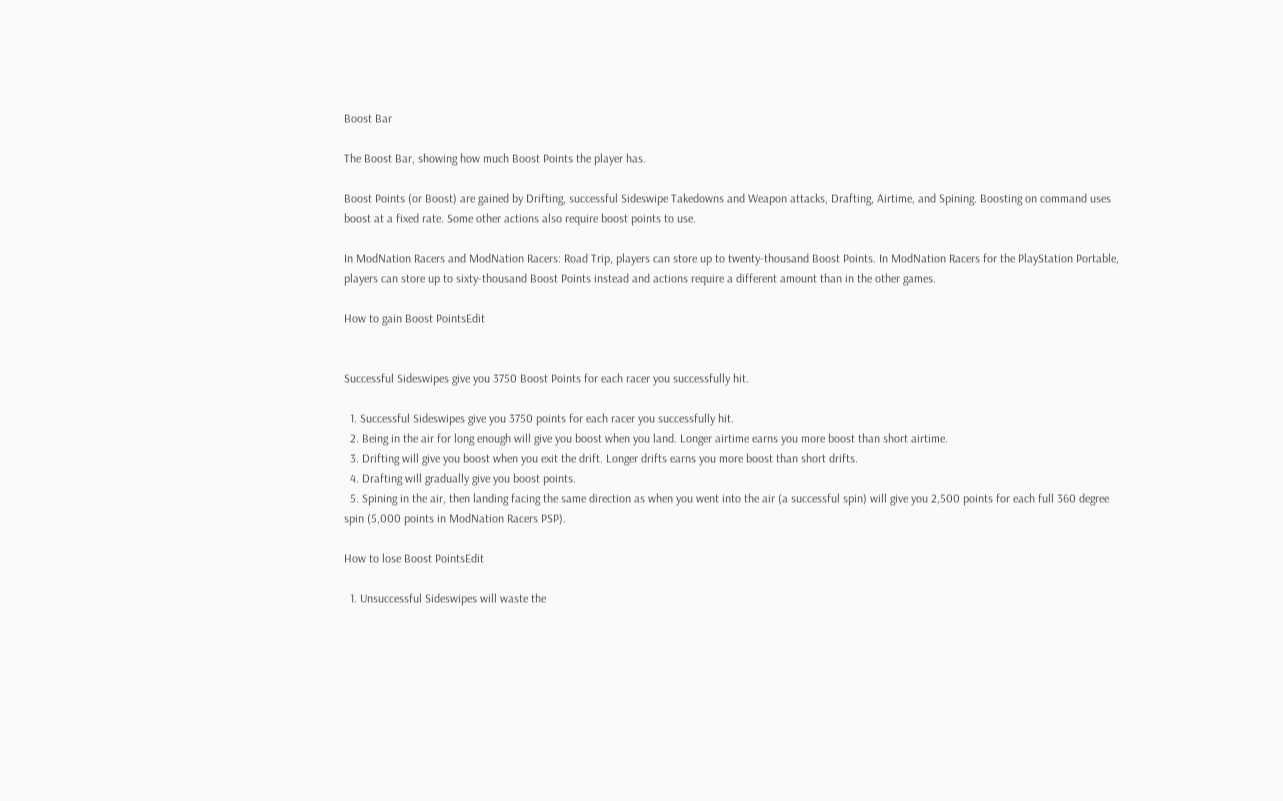Boost Bar

The Boost Bar, showing how much Boost Points the player has.

Boost Points (or Boost) are gained by Drifting, successful Sideswipe Takedowns and Weapon attacks, Drafting, Airtime, and Spining. Boosting on command uses boost at a fixed rate. Some other actions also require boost points to use.

In ModNation Racers and ModNation Racers: Road Trip, players can store up to twenty-thousand Boost Points. In ModNation Racers for the PlayStation Portable, players can store up to sixty-thousand Boost Points instead and actions require a different amount than in the other games.

How to gain Boost PointsEdit


Successful Sideswipes give you 3750 Boost Points for each racer you successfully hit.

  1. Successful Sideswipes give you 3750 points for each racer you successfully hit.
  2. Being in the air for long enough will give you boost when you land. Longer airtime earns you more boost than short airtime.
  3. Drifting will give you boost when you exit the drift. Longer drifts earns you more boost than short drifts.
  4. Drafting will gradually give you boost points.
  5. Spining in the air, then landing facing the same direction as when you went into the air (a successful spin) will give you 2,500 points for each full 360 degree spin (5,000 points in ModNation Racers PSP).

How to lose Boost PointsEdit

  1. Unsuccessful Sideswipes will waste the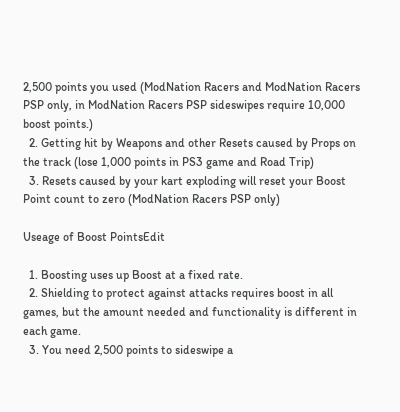2,500 points you used (ModNation Racers and ModNation Racers PSP only, in ModNation Racers PSP sideswipes require 10,000 boost points.)
  2. Getting hit by Weapons and other Resets caused by Props on the track (lose 1,000 points in PS3 game and Road Trip)
  3. Resets caused by your kart exploding will reset your Boost Point count to zero (ModNation Racers PSP only)

Useage of Boost PointsEdit

  1. Boosting uses up Boost at a fixed rate.
  2. Shielding to protect against attacks requires boost in all games, but the amount needed and functionality is different in each game.
  3. You need 2,500 points to sideswipe a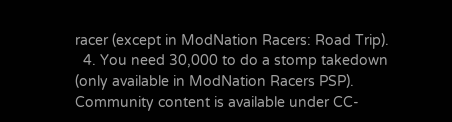racer (except in ModNation Racers: Road Trip).
  4. You need 30,000 to do a stomp takedown (only available in ModNation Racers PSP).
Community content is available under CC-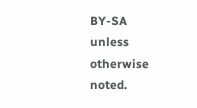BY-SA unless otherwise noted.